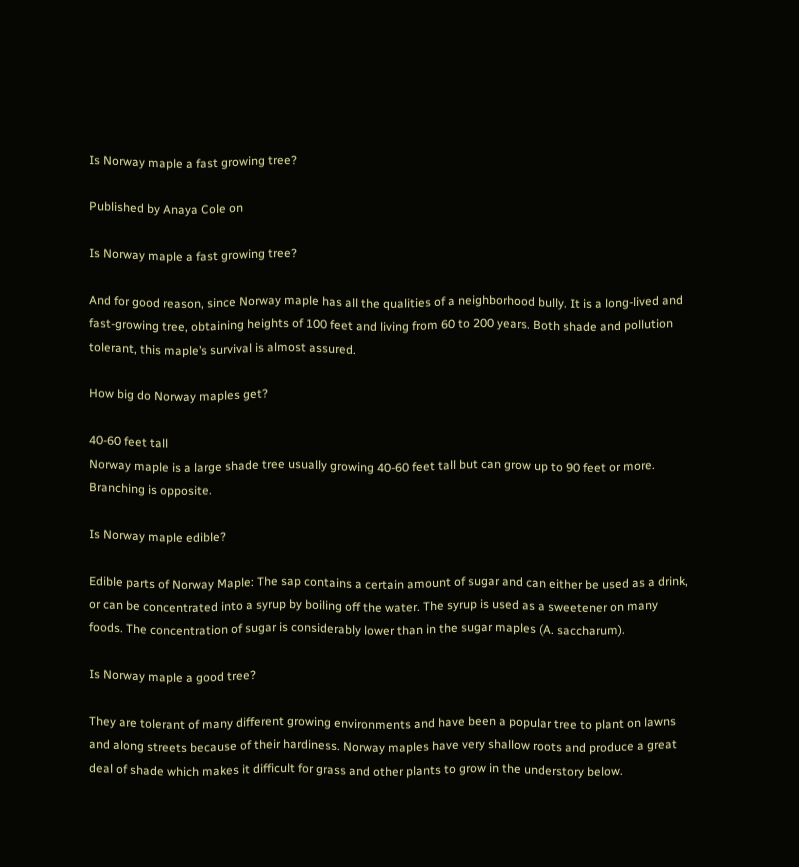Is Norway maple a fast growing tree?

Published by Anaya Cole on

Is Norway maple a fast growing tree?

And for good reason, since Norway maple has all the qualities of a neighborhood bully. It is a long-lived and fast-growing tree, obtaining heights of 100 feet and living from 60 to 200 years. Both shade and pollution tolerant, this maple’s survival is almost assured.

How big do Norway maples get?

40-60 feet tall
Norway maple is a large shade tree usually growing 40-60 feet tall but can grow up to 90 feet or more. Branching is opposite.

Is Norway maple edible?

Edible parts of Norway Maple: The sap contains a certain amount of sugar and can either be used as a drink, or can be concentrated into a syrup by boiling off the water. The syrup is used as a sweetener on many foods. The concentration of sugar is considerably lower than in the sugar maples (A. saccharum).

Is Norway maple a good tree?

They are tolerant of many different growing environments and have been a popular tree to plant on lawns and along streets because of their hardiness. Norway maples have very shallow roots and produce a great deal of shade which makes it difficult for grass and other plants to grow in the understory below.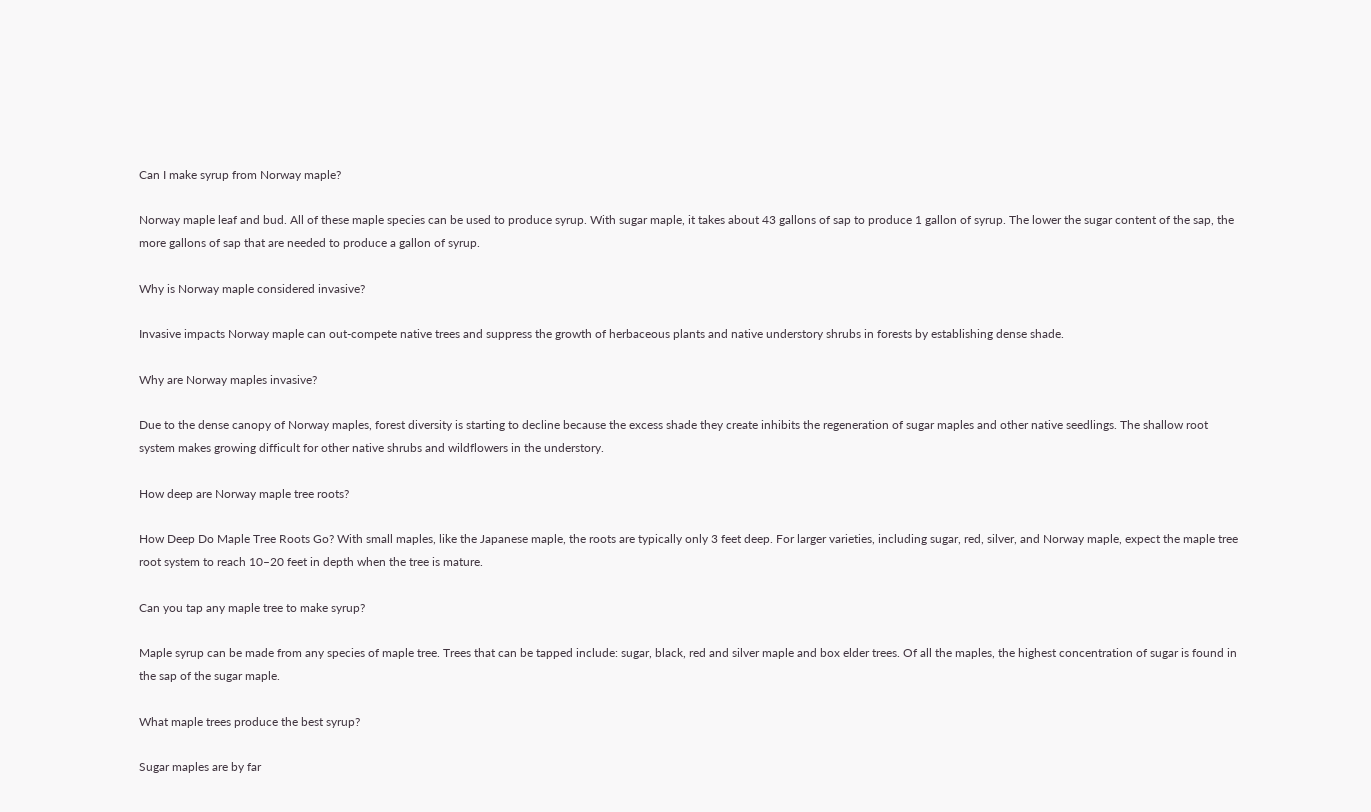Can I make syrup from Norway maple?

Norway maple leaf and bud. All of these maple species can be used to produce syrup. With sugar maple, it takes about 43 gallons of sap to produce 1 gallon of syrup. The lower the sugar content of the sap, the more gallons of sap that are needed to produce a gallon of syrup.

Why is Norway maple considered invasive?

Invasive impacts Norway maple can out-compete native trees and suppress the growth of herbaceous plants and native understory shrubs in forests by establishing dense shade.

Why are Norway maples invasive?

Due to the dense canopy of Norway maples, forest diversity is starting to decline because the excess shade they create inhibits the regeneration of sugar maples and other native seedlings. The shallow root system makes growing difficult for other native shrubs and wildflowers in the understory.

How deep are Norway maple tree roots?

How Deep Do Maple Tree Roots Go? With small maples, like the Japanese maple, the roots are typically only 3 feet deep. For larger varieties, including sugar, red, silver, and Norway maple, expect the maple tree root system to reach 10–20 feet in depth when the tree is mature.

Can you tap any maple tree to make syrup?

Maple syrup can be made from any species of maple tree. Trees that can be tapped include: sugar, black, red and silver maple and box elder trees. Of all the maples, the highest concentration of sugar is found in the sap of the sugar maple.

What maple trees produce the best syrup?

Sugar maples are by far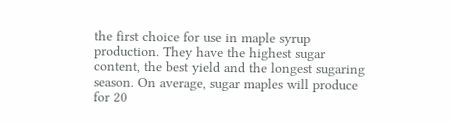the first choice for use in maple syrup production. They have the highest sugar content, the best yield and the longest sugaring season. On average, sugar maples will produce for 20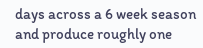days across a 6 week season and produce roughly one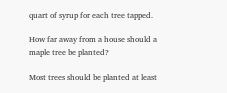quart of syrup for each tree tapped.

How far away from a house should a maple tree be planted?

Most trees should be planted at least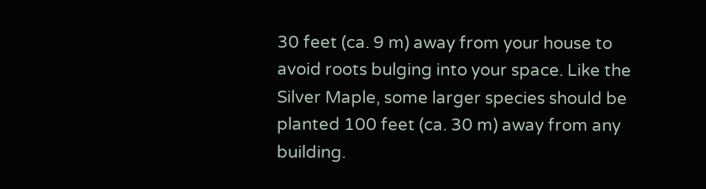30 feet (ca. 9 m) away from your house to avoid roots bulging into your space. Like the Silver Maple, some larger species should be planted 100 feet (ca. 30 m) away from any building.